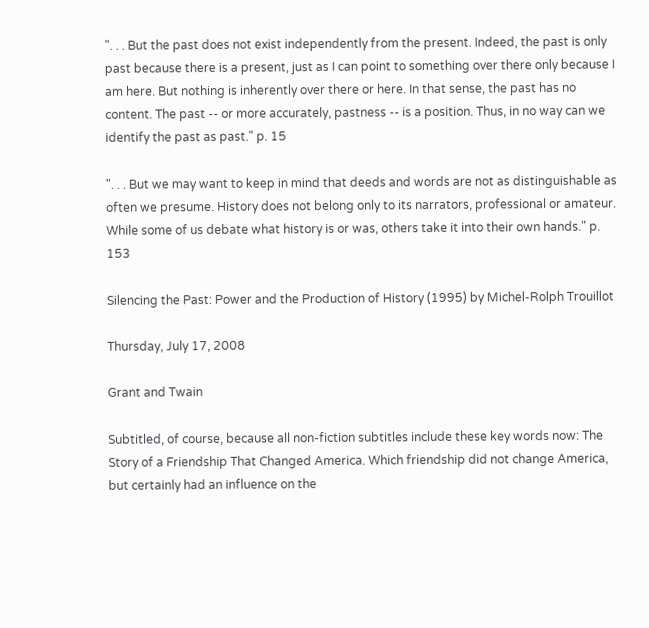". . . But the past does not exist independently from the present. Indeed, the past is only past because there is a present, just as I can point to something over there only because I am here. But nothing is inherently over there or here. In that sense, the past has no content. The past -- or more accurately, pastness -- is a position. Thus, in no way can we identify the past as past." p. 15

". . . But we may want to keep in mind that deeds and words are not as distinguishable as often we presume. History does not belong only to its narrators, professional or amateur. While some of us debate what history is or was, others take it into their own hands." p. 153

Silencing the Past: Power and the Production of History (1995) by Michel-Rolph Trouillot

Thursday, July 17, 2008

Grant and Twain

Subtitled, of course, because all non-fiction subtitles include these key words now: The Story of a Friendship That Changed America. Which friendship did not change America, but certainly had an influence on the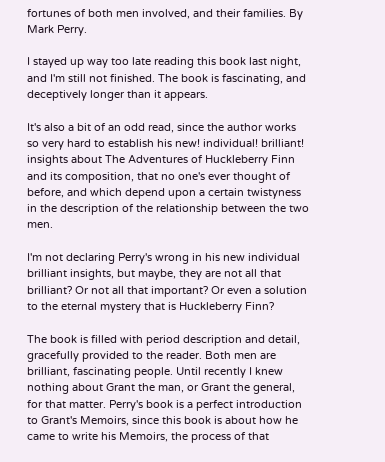fortunes of both men involved, and their families. By Mark Perry.

I stayed up way too late reading this book last night, and I'm still not finished. The book is fascinating, and deceptively longer than it appears.

It's also a bit of an odd read, since the author works so very hard to establish his new! individual! brilliant! insights about The Adventures of Huckleberry Finn and its composition, that no one's ever thought of before, and which depend upon a certain twistyness in the description of the relationship between the two men.

I'm not declaring Perry's wrong in his new individual brilliant insights, but maybe, they are not all that brilliant? Or not all that important? Or even a solution to the eternal mystery that is Huckleberry Finn?

The book is filled with period description and detail, gracefully provided to the reader. Both men are brilliant, fascinating people. Until recently I knew nothing about Grant the man, or Grant the general, for that matter. Perry's book is a perfect introduction to Grant's Memoirs, since this book is about how he came to write his Memoirs, the process of that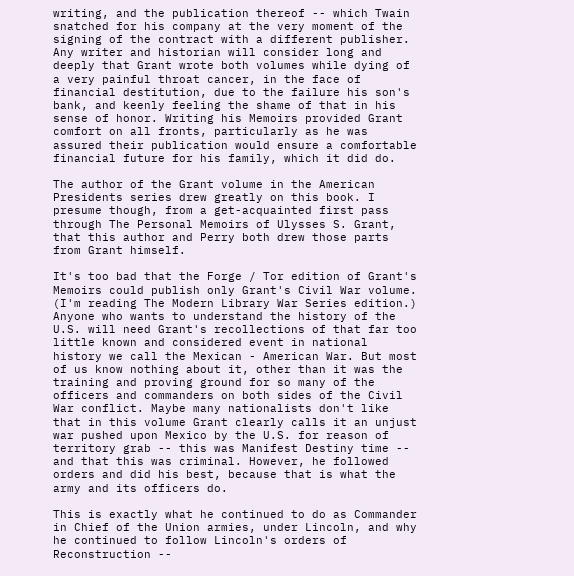writing, and the publication thereof -- which Twain snatched for his company at the very moment of the signing of the contract with a different publisher. Any writer and historian will consider long and deeply that Grant wrote both volumes while dying of a very painful throat cancer, in the face of financial destitution, due to the failure his son's bank, and keenly feeling the shame of that in his sense of honor. Writing his Memoirs provided Grant comfort on all fronts, particularly as he was assured their publication would ensure a comfortable financial future for his family, which it did do.

The author of the Grant volume in the American Presidents series drew greatly on this book. I presume though, from a get-acquainted first pass through The Personal Memoirs of Ulysses S. Grant, that this author and Perry both drew those parts from Grant himself.

It's too bad that the Forge / Tor edition of Grant's Memoirs could publish only Grant's Civil War volume. (I'm reading The Modern Library War Series edition.) Anyone who wants to understand the history of the U.S. will need Grant's recollections of that far too little known and considered event in national history we call the Mexican - American War. But most of us know nothing about it, other than it was the training and proving ground for so many of the officers and commanders on both sides of the Civil War conflict. Maybe many nationalists don't like that in this volume Grant clearly calls it an unjust war pushed upon Mexico by the U.S. for reason of territory grab -- this was Manifest Destiny time -- and that this was criminal. However, he followed orders and did his best, because that is what the army and its officers do.

This is exactly what he continued to do as Commander in Chief of the Union armies, under Lincoln, and why he continued to follow Lincoln's orders of Reconstruction --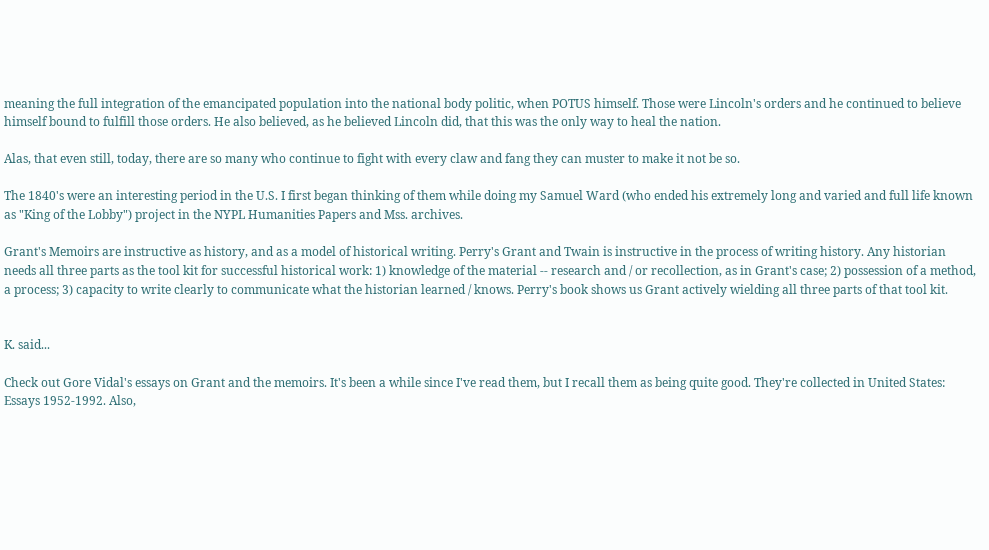meaning the full integration of the emancipated population into the national body politic, when POTUS himself. Those were Lincoln's orders and he continued to believe himself bound to fulfill those orders. He also believed, as he believed Lincoln did, that this was the only way to heal the nation.

Alas, that even still, today, there are so many who continue to fight with every claw and fang they can muster to make it not be so.

The 1840's were an interesting period in the U.S. I first began thinking of them while doing my Samuel Ward (who ended his extremely long and varied and full life known as "King of the Lobby") project in the NYPL Humanities Papers and Mss. archives.

Grant's Memoirs are instructive as history, and as a model of historical writing. Perry's Grant and Twain is instructive in the process of writing history. Any historian needs all three parts as the tool kit for successful historical work: 1) knowledge of the material -- research and / or recollection, as in Grant's case; 2) possession of a method, a process; 3) capacity to write clearly to communicate what the historian learned / knows. Perry's book shows us Grant actively wielding all three parts of that tool kit.


K. said...

Check out Gore Vidal's essays on Grant and the memoirs. It's been a while since I've read them, but I recall them as being quite good. They're collected in United States: Essays 1952-1992. Also,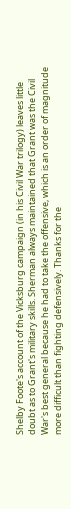Shelby Foote's account of the Vicksburg campaign (in his Civil War trilogy) leaves little doubt as to Grant's military skills. Sherman always maintained that Grant was the Civil War's best general because he had to take the offensive, which is an order of magnitude more difficult than fighting defensively. Thanks for the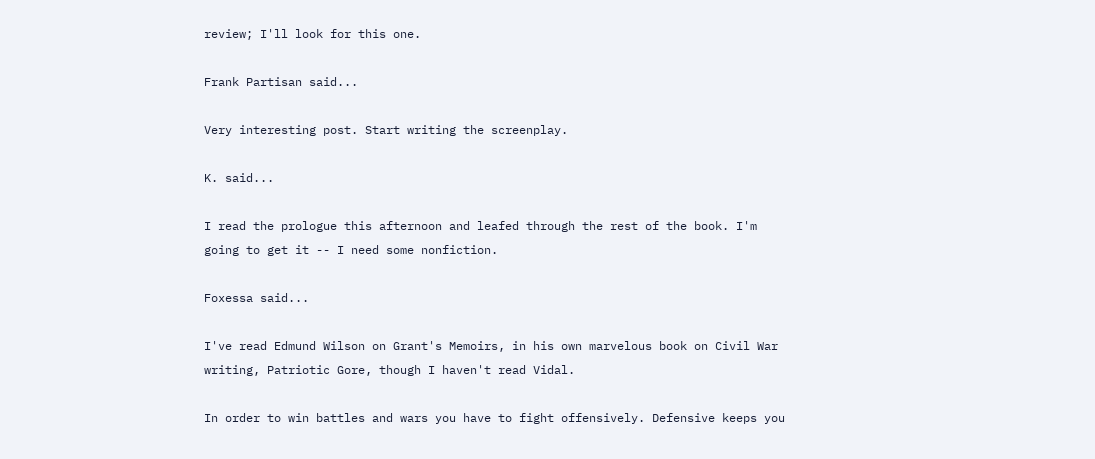review; I'll look for this one.

Frank Partisan said...

Very interesting post. Start writing the screenplay.

K. said...

I read the prologue this afternoon and leafed through the rest of the book. I'm going to get it -- I need some nonfiction.

Foxessa said...

I've read Edmund Wilson on Grant's Memoirs, in his own marvelous book on Civil War writing, Patriotic Gore, though I haven't read Vidal.

In order to win battles and wars you have to fight offensively. Defensive keeps you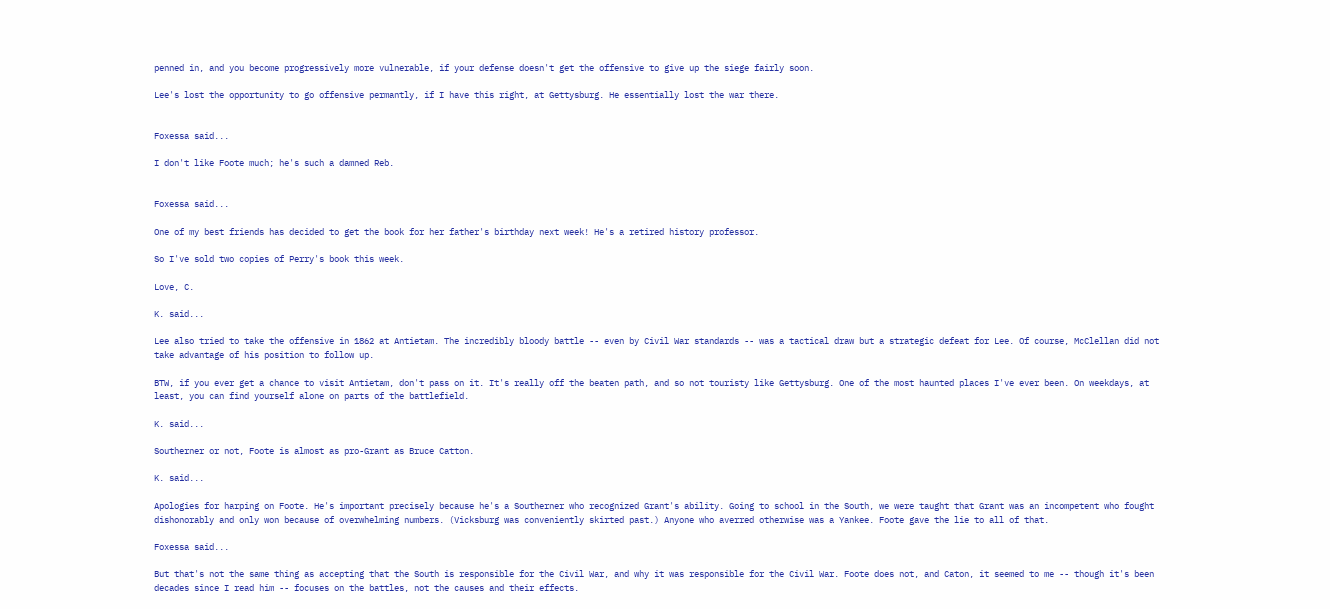penned in, and you become progressively more vulnerable, if your defense doesn't get the offensive to give up the siege fairly soon.

Lee's lost the opportunity to go offensive permantly, if I have this right, at Gettysburg. He essentially lost the war there.


Foxessa said...

I don't like Foote much; he's such a damned Reb.


Foxessa said...

One of my best friends has decided to get the book for her father's birthday next week! He's a retired history professor.

So I've sold two copies of Perry's book this week.

Love, C.

K. said...

Lee also tried to take the offensive in 1862 at Antietam. The incredibly bloody battle -- even by Civil War standards -- was a tactical draw but a strategic defeat for Lee. Of course, McClellan did not take advantage of his position to follow up.

BTW, if you ever get a chance to visit Antietam, don't pass on it. It's really off the beaten path, and so not touristy like Gettysburg. One of the most haunted places I've ever been. On weekdays, at least, you can find yourself alone on parts of the battlefield.

K. said...

Southerner or not, Foote is almost as pro-Grant as Bruce Catton.

K. said...

Apologies for harping on Foote. He's important precisely because he's a Southerner who recognized Grant's ability. Going to school in the South, we were taught that Grant was an incompetent who fought dishonorably and only won because of overwhelming numbers. (Vicksburg was conveniently skirted past.) Anyone who averred otherwise was a Yankee. Foote gave the lie to all of that.

Foxessa said...

But that's not the same thing as accepting that the South is responsible for the Civil War, and why it was responsible for the Civil War. Foote does not, and Caton, it seemed to me -- though it's been decades since I read him -- focuses on the battles, not the causes and their effects.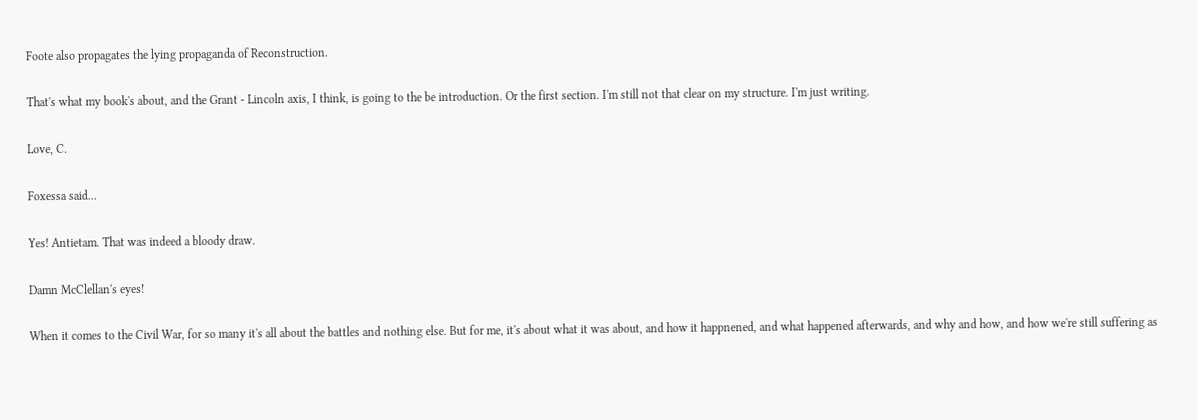Foote also propagates the lying propaganda of Reconstruction.

That's what my book's about, and the Grant - Lincoln axis, I think, is going to the be introduction. Or the first section. I'm still not that clear on my structure. I'm just writing.

Love, C.

Foxessa said...

Yes! Antietam. That was indeed a bloody draw.

Damn McClellan's eyes!

When it comes to the Civil War, for so many it's all about the battles and nothing else. But for me, it's about what it was about, and how it happnened, and what happened afterwards, and why and how, and how we're still suffering as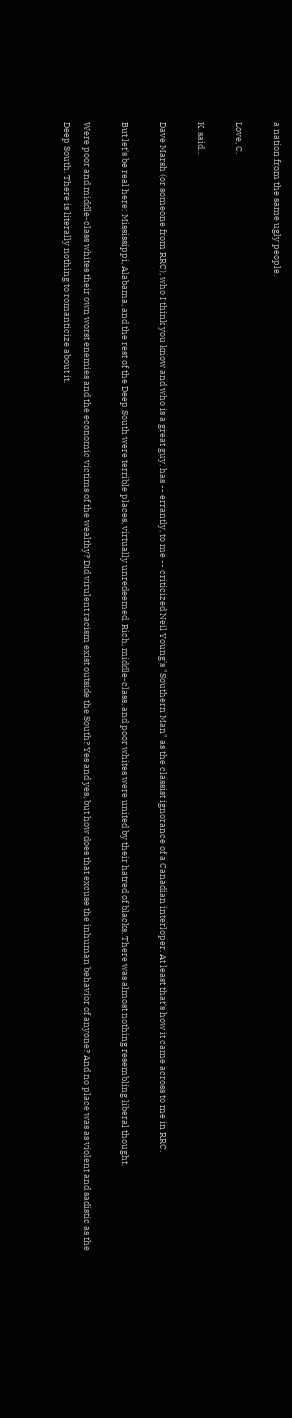a nation from the same ugly people.

Love, C.

K. said...

Dave Marsh (or someone from RRC), who I think you know and who is a great guy, has -- errantly, to me -- criticized Neil Young's "Southern Man" as the classist ignorance of a Canadian interloper. At least that's how it came across to me in RRC.

But let's be real here: Mississippi, Alabama, and the rest of the Deep South were terrible places, virtually unredeemed. Rich, middle-class, and poor whites were united by their hatred of blacks. There was almost nothing resembling liberal thought.

Were poor and middle-class whites their own worst enemies and the economic victims of the wealthy? Did virulent racism exist outside the South? Yes and yes, but how does that excuse the inhuman behavior of anyone? And no place was as violent and sadistic as the Deep South. There is literally nothing to romanticize about it.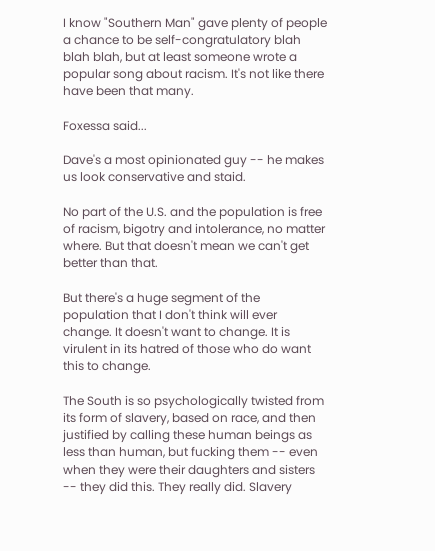I know "Southern Man" gave plenty of people a chance to be self-congratulatory blah blah blah, but at least someone wrote a popular song about racism. It's not like there have been that many.

Foxessa said...

Dave's a most opinionated guy -- he makes us look conservative and staid.

No part of the U.S. and the population is free of racism, bigotry and intolerance, no matter where. But that doesn't mean we can't get better than that.

But there's a huge segment of the population that I don't think will ever change. It doesn't want to change. It is virulent in its hatred of those who do want this to change.

The South is so psychologically twisted from its form of slavery, based on race, and then justified by calling these human beings as less than human, but fucking them -- even when they were their daughters and sisters -- they did this. They really did. Slavery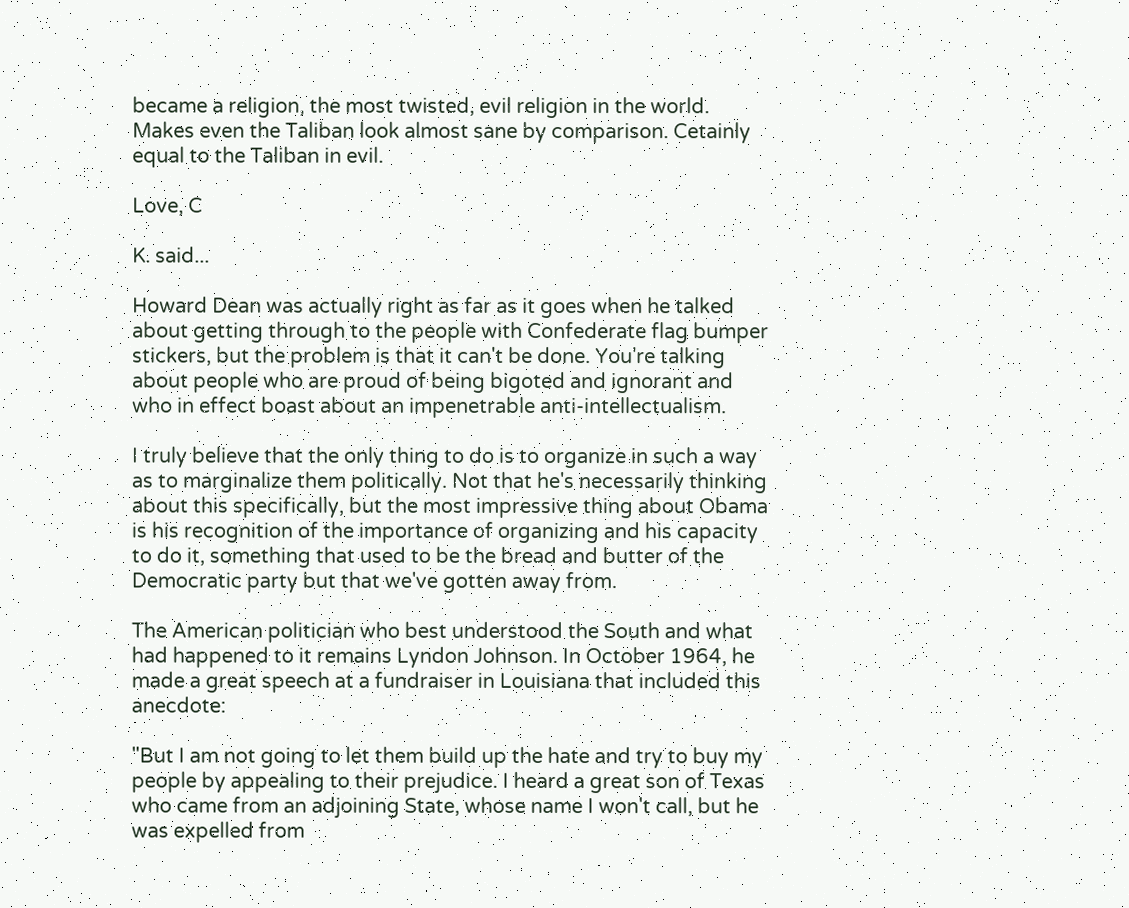became a religion, the most twisted, evil religion in the world. Makes even the Taliban look almost sane by comparison. Cetainly equal to the Taliban in evil.

Love, C

K. said...

Howard Dean was actually right as far as it goes when he talked about getting through to the people with Confederate flag bumper stickers, but the problem is that it can't be done. You're talking about people who are proud of being bigoted and ignorant and who in effect boast about an impenetrable anti-intellectualism.

I truly believe that the only thing to do is to organize in such a way as to marginalize them politically. Not that he's necessarily thinking about this specifically, but the most impressive thing about Obama is his recognition of the importance of organizing and his capacity to do it, something that used to be the bread and butter of the Democratic party but that we've gotten away from.

The American politician who best understood the South and what had happened to it remains Lyndon Johnson. In October 1964, he made a great speech at a fundraiser in Louisiana that included this anecdote:

"But I am not going to let them build up the hate and try to buy my people by appealing to their prejudice. I heard a great son of Texas who came from an adjoining State, whose name I won't call, but he was expelled from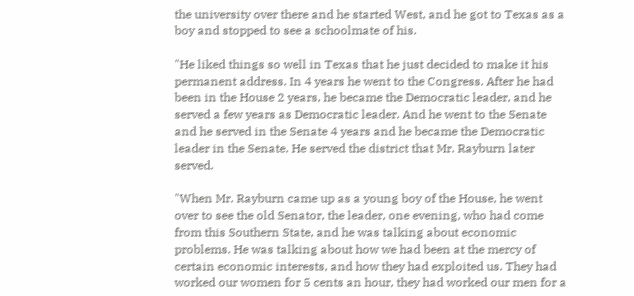the university over there and he started West, and he got to Texas as a boy and stopped to see a schoolmate of his.

"He liked things so well in Texas that he just decided to make it his permanent address. In 4 years he went to the Congress. After he had been in the House 2 years, he became the Democratic leader, and he served a few years as Democratic leader. And he went to the Senate and he served in the Senate 4 years and he became the Democratic leader in the Senate. He served the district that Mr. Rayburn later served.

"When Mr. Rayburn came up as a young boy of the House, he went over to see the old Senator, the leader, one evening, who had come from this Southern State, and he was talking about economic problems. He was talking about how we had been at the mercy of certain economic interests, and how they had exploited us. They had worked our women for 5 cents an hour, they had worked our men for a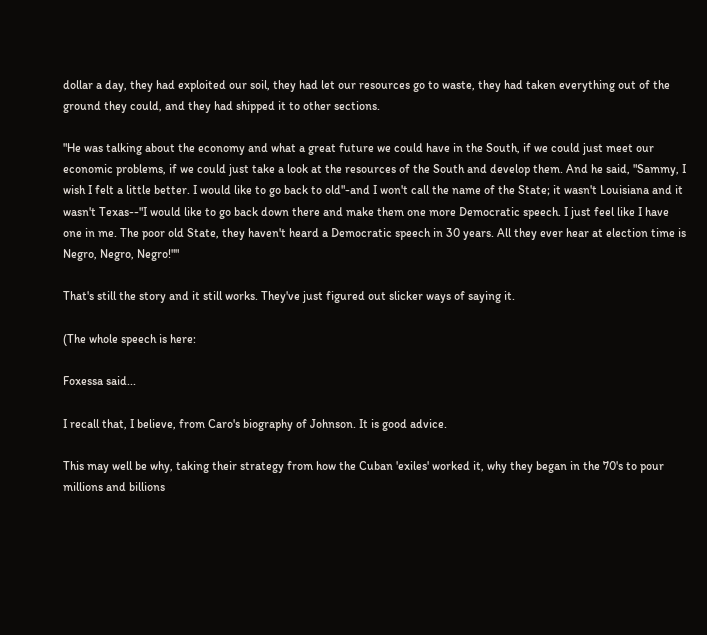dollar a day, they had exploited our soil, they had let our resources go to waste, they had taken everything out of the ground they could, and they had shipped it to other sections.

"He was talking about the economy and what a great future we could have in the South, if we could just meet our economic problems, if we could just take a look at the resources of the South and develop them. And he said, "Sammy, I wish I felt a little better. I would like to go back to old"-and I won't call the name of the State; it wasn't Louisiana and it wasn't Texas--"I would like to go back down there and make them one more Democratic speech. I just feel like I have one in me. The poor old State, they haven't heard a Democratic speech in 30 years. All they ever hear at election time is Negro, Negro, Negro!""

That's still the story and it still works. They've just figured out slicker ways of saying it.

(The whole speech is here:

Foxessa said...

I recall that, I believe, from Caro's biography of Johnson. It is good advice.

This may well be why, taking their strategy from how the Cuban 'exiles' worked it, why they began in the 70's to pour millions and billions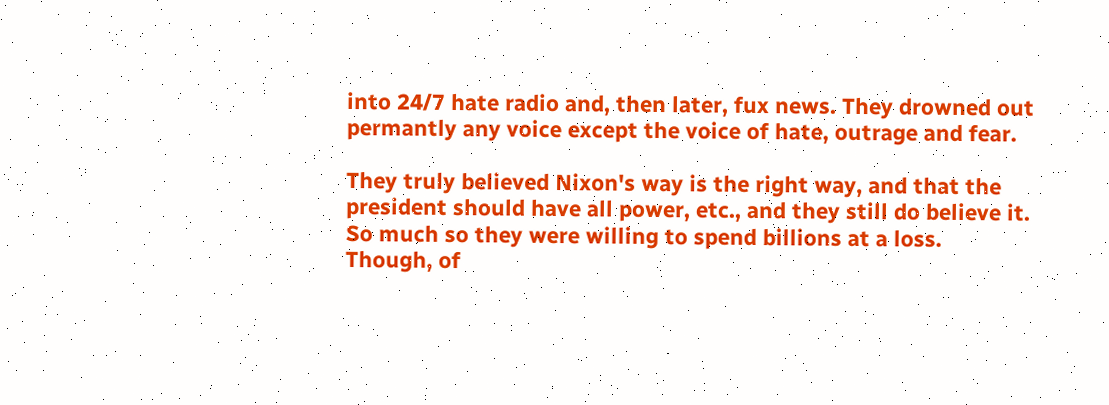into 24/7 hate radio and, then later, fux news. They drowned out permantly any voice except the voice of hate, outrage and fear.

They truly believed Nixon's way is the right way, and that the president should have all power, etc., and they still do believe it. So much so they were willing to spend billions at a loss. Though, of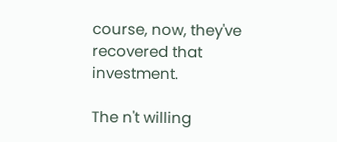course, now, they've recovered that investment.

The n't willing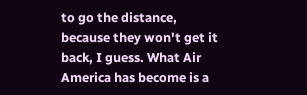to go the distance, because they won't get it back, I guess. What Air America has become is a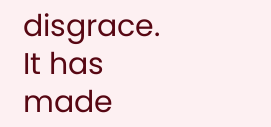disgrace. It has made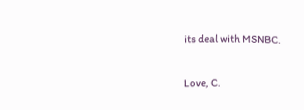its deal with MSNBC.

Love, C.